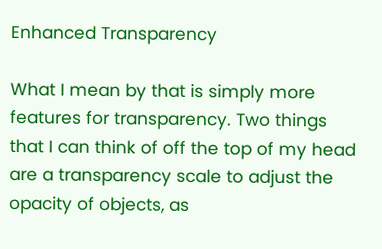Enhanced Transparency

What I mean by that is simply more features for transparency. Two things that I can think of off the top of my head are a transparency scale to adjust the opacity of objects, as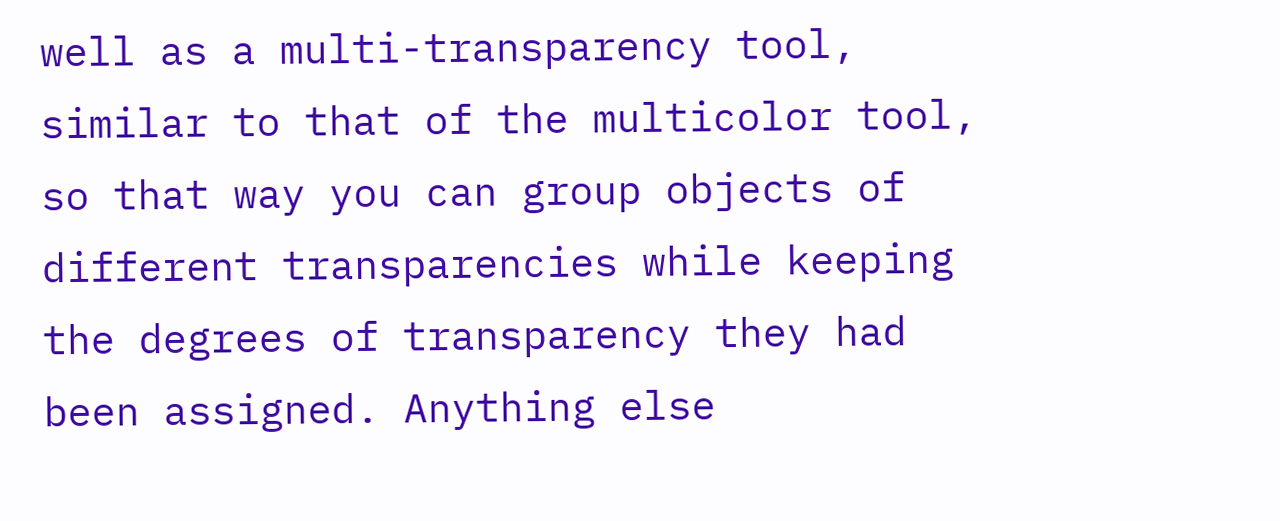well as a multi-transparency tool, similar to that of the multicolor tool, so that way you can group objects of different transparencies while keeping the degrees of transparency they had been assigned. Anything else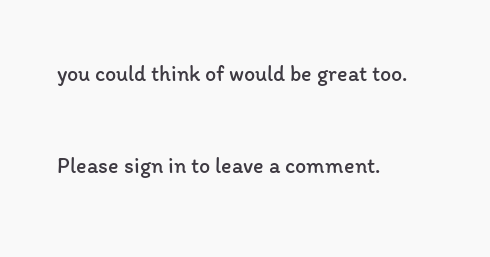you could think of would be great too.


Please sign in to leave a comment.